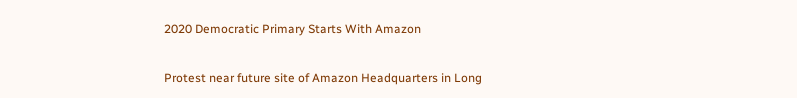2020 Democratic Primary Starts With Amazon


Protest near future site of Amazon Headquarters in Long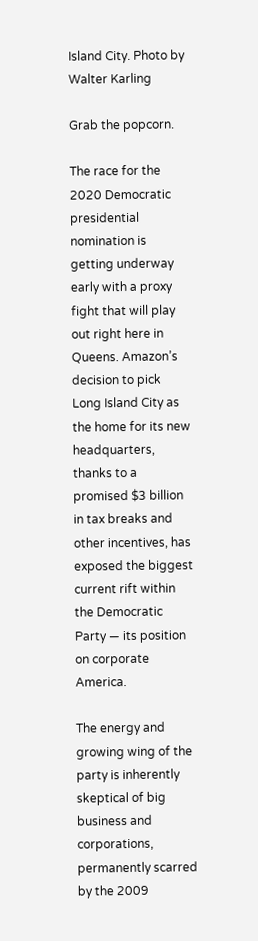Island City. Photo by Walter Karling

Grab the popcorn.

The race for the 2020 Democratic presidential nomination is getting underway early with a proxy fight that will play out right here in Queens. Amazon’s decision to pick Long Island City as the home for its new headquarters, thanks to a promised $3 billion in tax breaks and other incentives, has exposed the biggest current rift within the Democratic Party — its position on corporate America.

The energy and growing wing of the party is inherently skeptical of big business and corporations, permanently scarred by the 2009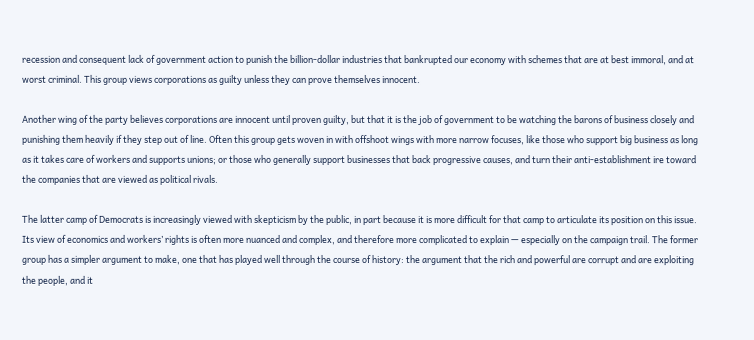recession and consequent lack of government action to punish the billion-dollar industries that bankrupted our economy with schemes that are at best immoral, and at worst criminal. This group views corporations as guilty unless they can prove themselves innocent.

Another wing of the party believes corporations are innocent until proven guilty, but that it is the job of government to be watching the barons of business closely and punishing them heavily if they step out of line. Often this group gets woven in with offshoot wings with more narrow focuses, like those who support big business as long as it takes care of workers and supports unions; or those who generally support businesses that back progressive causes, and turn their anti-establishment ire toward the companies that are viewed as political rivals.

The latter camp of Democrats is increasingly viewed with skepticism by the public, in part because it is more difficult for that camp to articulate its position on this issue. Its view of economics and workers’ rights is often more nuanced and complex, and therefore more complicated to explain — especially on the campaign trail. The former group has a simpler argument to make, one that has played well through the course of history: the argument that the rich and powerful are corrupt and are exploiting the people, and it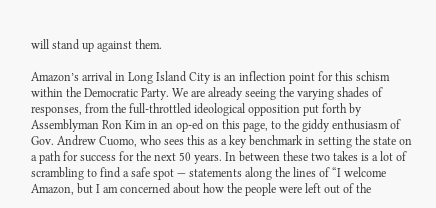will stand up against them.

Amazon’s arrival in Long Island City is an inflection point for this schism within the Democratic Party. We are already seeing the varying shades of responses, from the full-throttled ideological opposition put forth by Assemblyman Ron Kim in an op-ed on this page, to the giddy enthusiasm of Gov. Andrew Cuomo, who sees this as a key benchmark in setting the state on a path for success for the next 50 years. In between these two takes is a lot of scrambling to find a safe spot — statements along the lines of “I welcome Amazon, but I am concerned about how the people were left out of the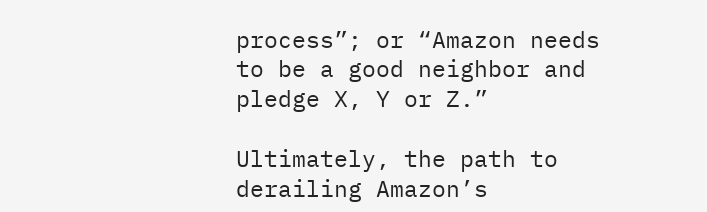process”; or “Amazon needs to be a good neighbor and pledge X, Y or Z.”

Ultimately, the path to derailing Amazon’s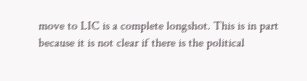move to LIC is a complete longshot. This is in part because it is not clear if there is the political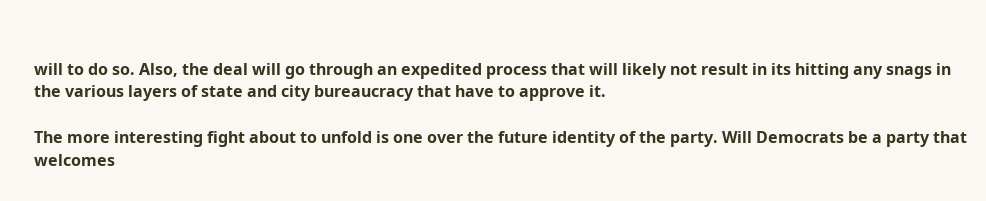will to do so. Also, the deal will go through an expedited process that will likely not result in its hitting any snags in the various layers of state and city bureaucracy that have to approve it.

The more interesting fight about to unfold is one over the future identity of the party. Will Democrats be a party that welcomes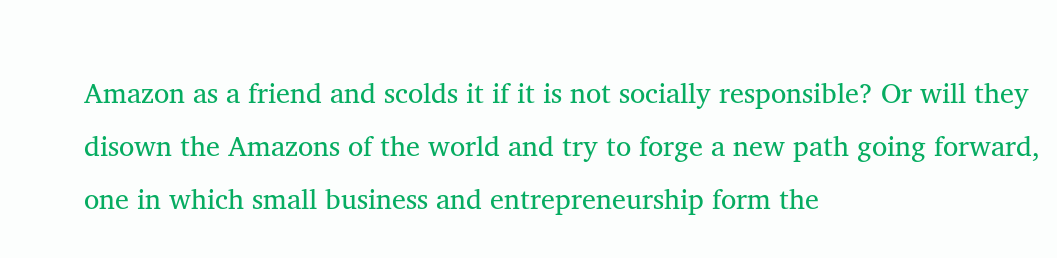Amazon as a friend and scolds it if it is not socially responsible? Or will they disown the Amazons of the world and try to forge a new path going forward, one in which small business and entrepreneurship form the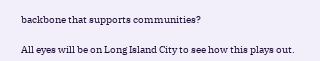backbone that supports communities?

All eyes will be on Long Island City to see how this plays out.